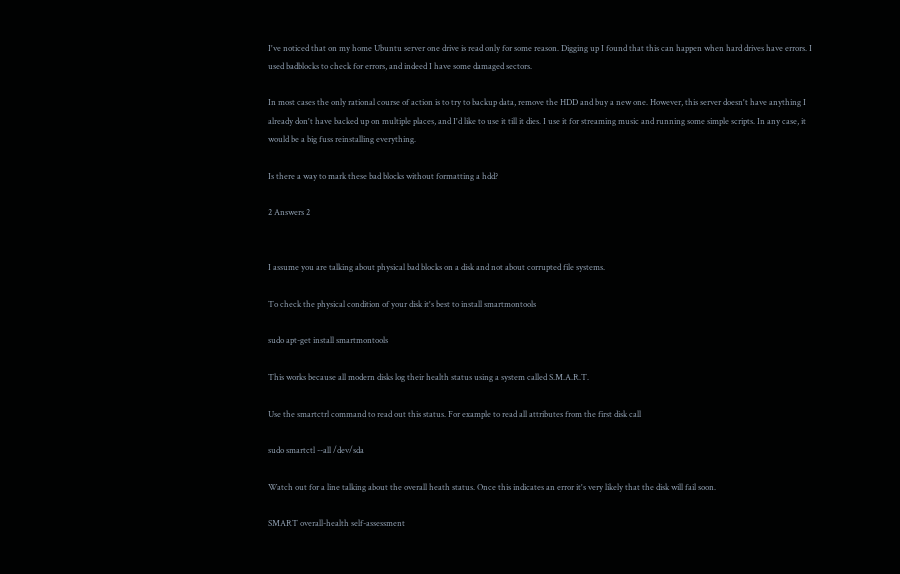I've noticed that on my home Ubuntu server one drive is read only for some reason. Digging up I found that this can happen when hard drives have errors. I used badblocks to check for errors, and indeed I have some damaged sectors.

In most cases the only rational course of action is to try to backup data, remove the HDD and buy a new one. However, this server doesn't have anything I already don't have backed up on multiple places, and I'd like to use it till it dies. I use it for streaming music and running some simple scripts. In any case, it would be a big fuss reinstalling everything.

Is there a way to mark these bad blocks without formatting a hdd?

2 Answers 2


I assume you are talking about physical bad blocks on a disk and not about corrupted file systems.

To check the physical condition of your disk it's best to install smartmontools

sudo apt-get install smartmontools

This works because all modern disks log their health status using a system called S.M.A.R.T.

Use the smartctrl command to read out this status. For example to read all attributes from the first disk call

sudo smartctl --all /dev/sda

Watch out for a line talking about the overall heath status. Once this indicates an error it's very likely that the disk will fail soon.

SMART overall-health self-assessment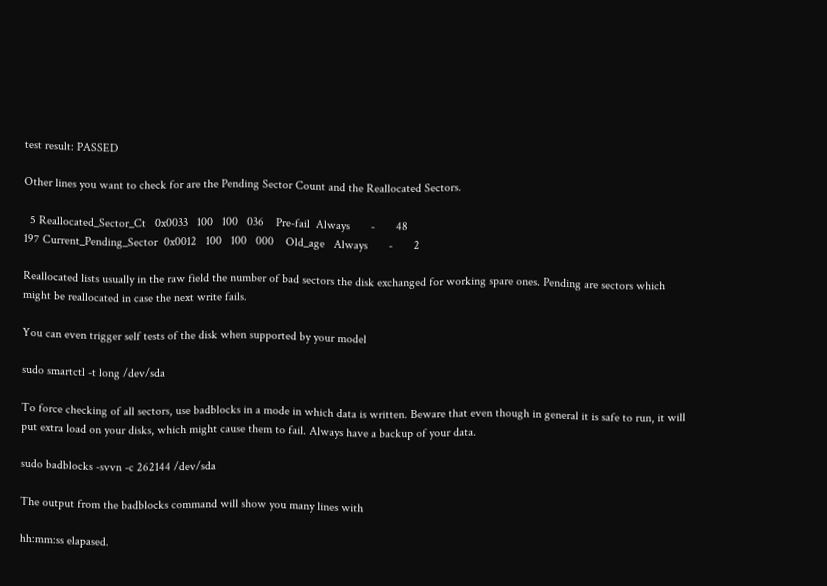test result: PASSED

Other lines you want to check for are the Pending Sector Count and the Reallocated Sectors.

  5 Reallocated_Sector_Ct   0x0033   100   100   036    Pre-fail  Always       -       48
197 Current_Pending_Sector  0x0012   100   100   000    Old_age   Always       -       2

Reallocated lists usually in the raw field the number of bad sectors the disk exchanged for working spare ones. Pending are sectors which might be reallocated in case the next write fails.

You can even trigger self tests of the disk when supported by your model

sudo smartctl -t long /dev/sda

To force checking of all sectors, use badblocks in a mode in which data is written. Beware that even though in general it is safe to run, it will put extra load on your disks, which might cause them to fail. Always have a backup of your data.

sudo badblocks -svvn -c 262144 /dev/sda

The output from the badblocks command will show you many lines with

hh:mm:ss elapased.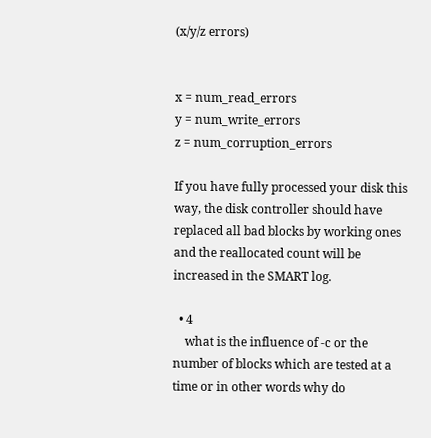(x/y/z errors)


x = num_read_errors
y = num_write_errors
z = num_corruption_errors

If you have fully processed your disk this way, the disk controller should have replaced all bad blocks by working ones and the reallocated count will be increased in the SMART log.

  • 4
    what is the influence of -c or the number of blocks which are tested at a time or in other words why do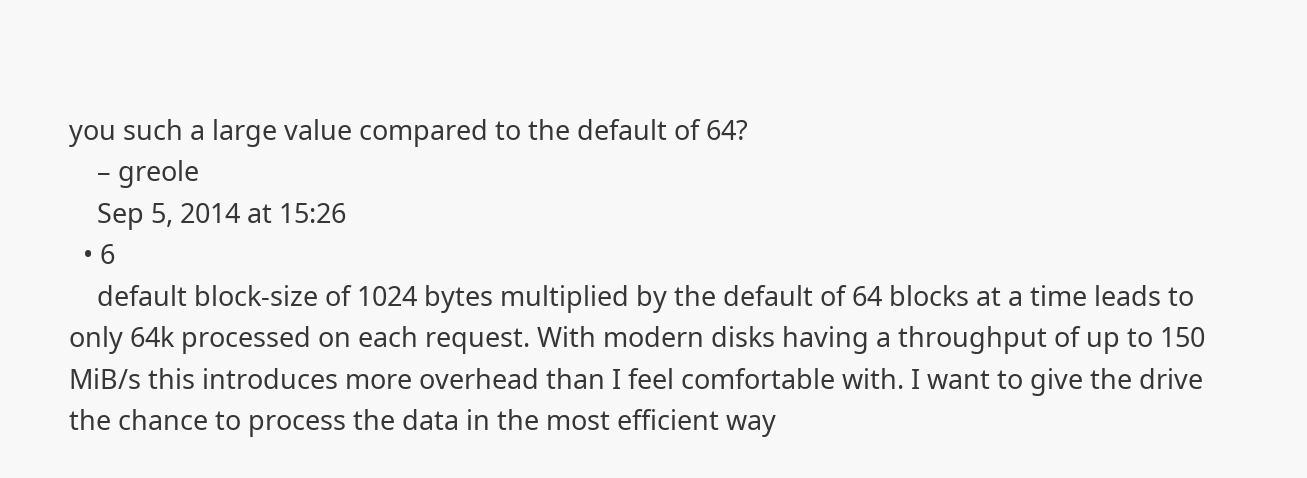you such a large value compared to the default of 64?
    – greole
    Sep 5, 2014 at 15:26
  • 6
    default block-size of 1024 bytes multiplied by the default of 64 blocks at a time leads to only 64k processed on each request. With modern disks having a throughput of up to 150 MiB/s this introduces more overhead than I feel comfortable with. I want to give the drive the chance to process the data in the most efficient way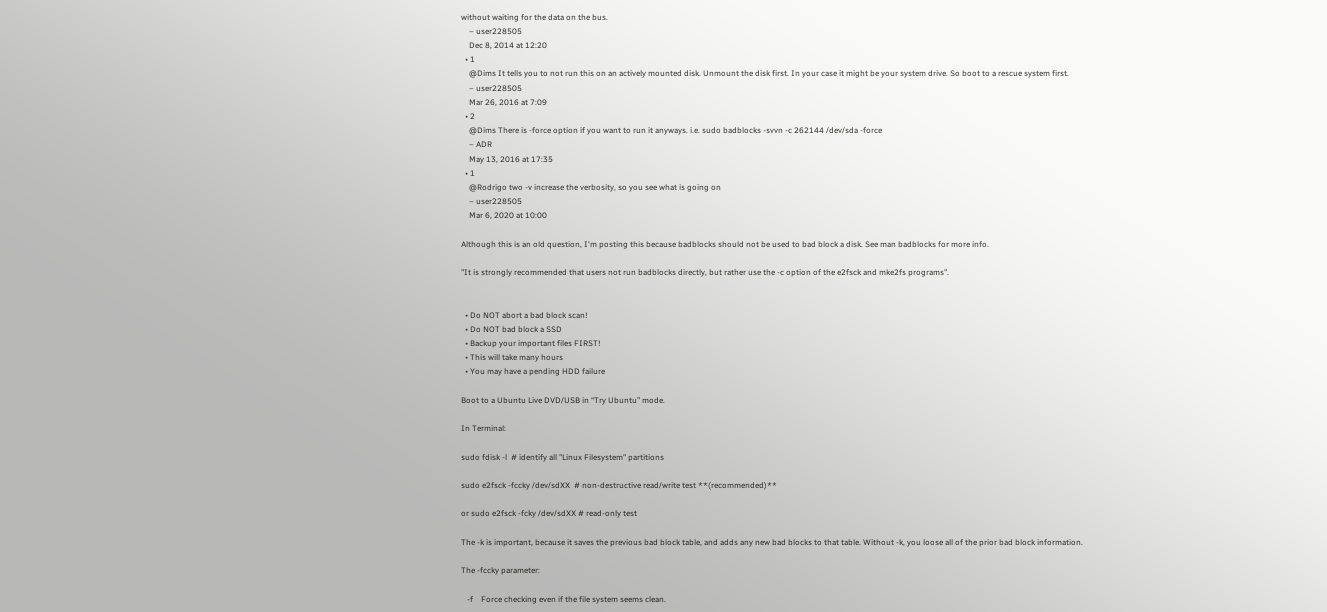without waiting for the data on the bus.
    – user228505
    Dec 8, 2014 at 12:20
  • 1
    @Dims It tells you to not run this on an actively mounted disk. Unmount the disk first. In your case it might be your system drive. So boot to a rescue system first.
    – user228505
    Mar 26, 2016 at 7:09
  • 2
    @Dims There is -force option if you want to run it anyways. i.e. sudo badblocks -svvn -c 262144 /dev/sda -force
    – ADR
    May 13, 2016 at 17:35
  • 1
    @Rodrigo two -v increase the verbosity, so you see what is going on
    – user228505
    Mar 6, 2020 at 10:00

Although this is an old question, I'm posting this because badblocks should not be used to bad block a disk. See man badblocks for more info.

"It is strongly recommended that users not run badblocks directly, but rather use the -c option of the e2fsck and mke2fs programs".


  • Do NOT abort a bad block scan!
  • Do NOT bad block a SSD
  • Backup your important files FIRST!
  • This will take many hours
  • You may have a pending HDD failure

Boot to a Ubuntu Live DVD/USB in “Try Ubuntu” mode.

In Terminal:

sudo fdisk -l  # identify all "Linux Filesystem" partitions

sudo e2fsck -fccky /dev/sdXX  # non-destructive read/write test **(recommended)**

or sudo e2fsck -fcky /dev/sdXX # read-only test

The -k is important, because it saves the previous bad block table, and adds any new bad blocks to that table. Without -k, you loose all of the prior bad block information.

The -fccky parameter:

   -f    Force checking even if the file system seems clean.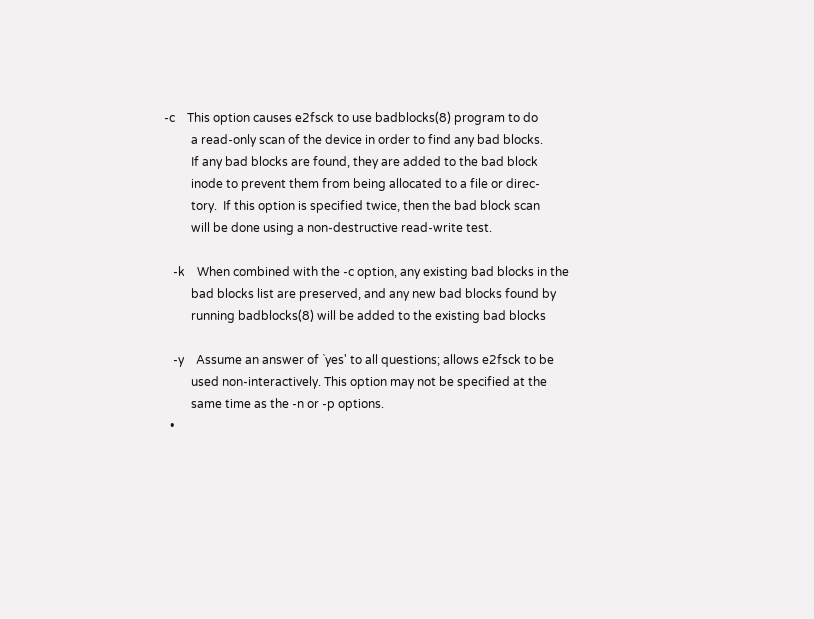-c    This option causes e2fsck to use badblocks(8) program to do
         a read-only scan of the device in order to find any bad blocks.
         If any bad blocks are found, they are added to the bad block
         inode to prevent them from being allocated to a file or direc‐
         tory.  If this option is specified twice, then the bad block scan
         will be done using a non-destructive read-write test.

   -k    When combined with the -c option, any existing bad blocks in the
         bad blocks list are preserved, and any new bad blocks found by
         running badblocks(8) will be added to the existing bad blocks

   -y    Assume an answer of `yes' to all questions; allows e2fsck to be
         used non-interactively. This option may not be specified at the
         same time as the -n or -p options.
  •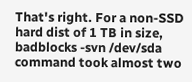That's right. For a non-SSD hard dist of 1 TB in size, badblocks -svn /dev/sda command took almost two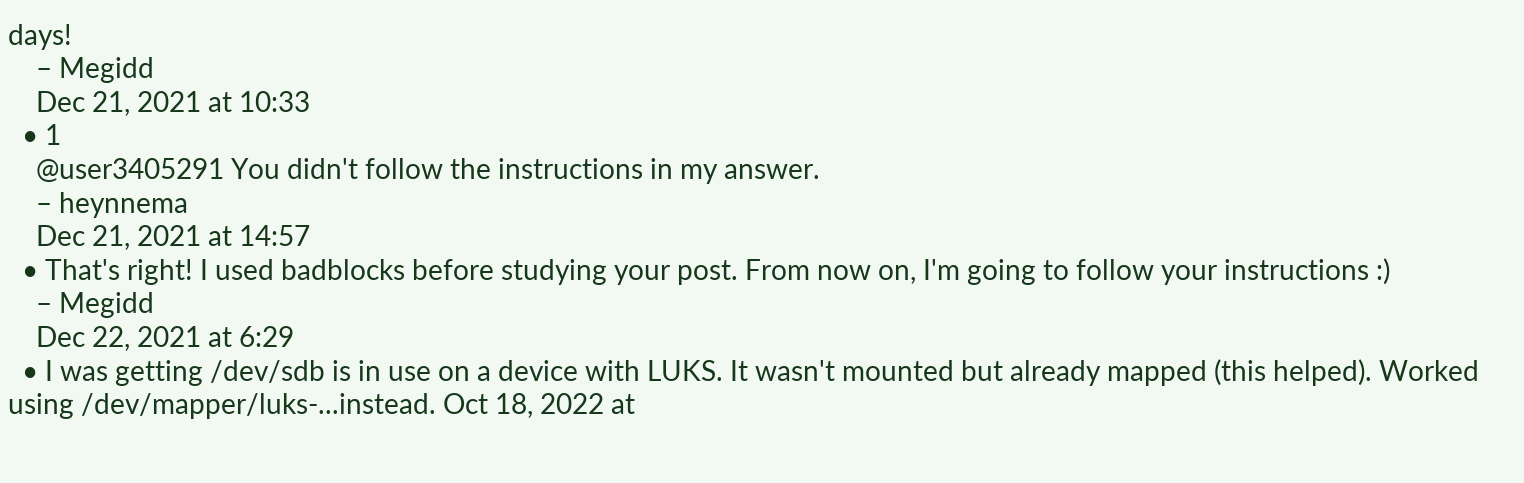days!
    – Megidd
    Dec 21, 2021 at 10:33
  • 1
    @user3405291 You didn't follow the instructions in my answer.
    – heynnema
    Dec 21, 2021 at 14:57
  • That's right! I used badblocks before studying your post. From now on, I'm going to follow your instructions :)
    – Megidd
    Dec 22, 2021 at 6:29
  • I was getting /dev/sdb is in use on a device with LUKS. It wasn't mounted but already mapped (this helped). Worked using /dev/mapper/luks-...instead. Oct 18, 2022 at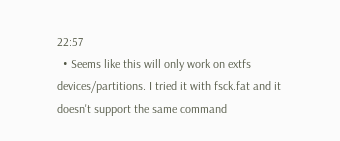22:57
  • Seems like this will only work on extfs devices/partitions. I tried it with fsck.fat and it doesn't support the same command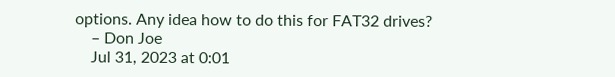options. Any idea how to do this for FAT32 drives?
    – Don Joe
    Jul 31, 2023 at 0:01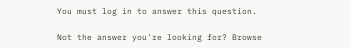You must log in to answer this question.

Not the answer you're looking for? Browse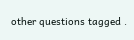other questions tagged .